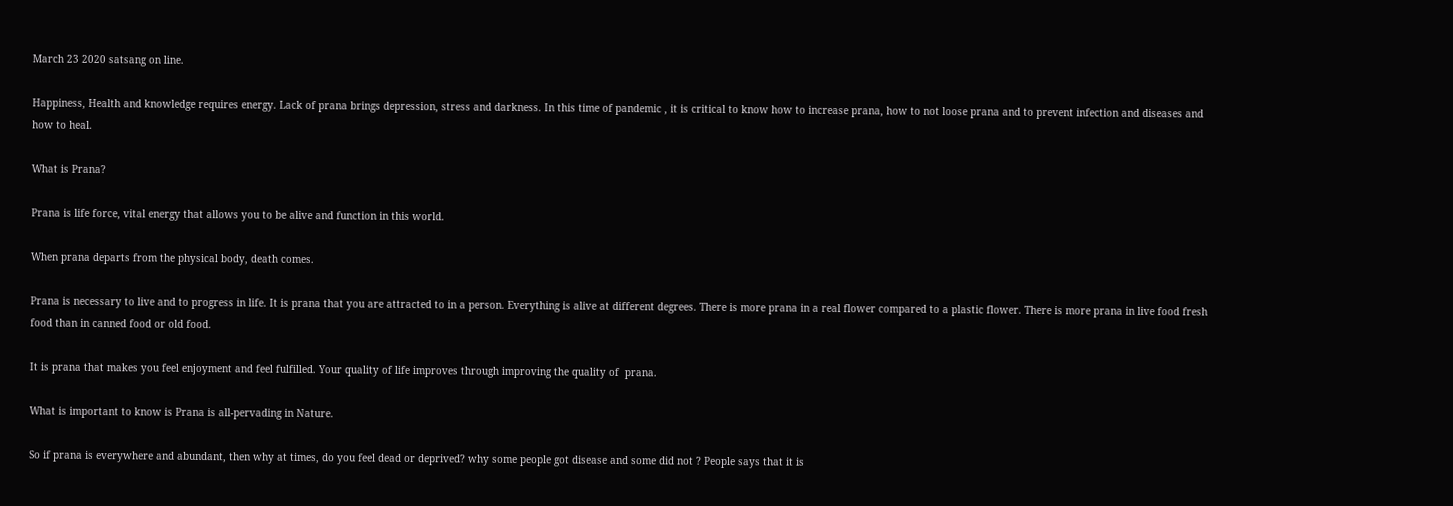March 23 2020 satsang on line.

Happiness, Health and knowledge requires energy. Lack of prana brings depression, stress and darkness. In this time of pandemic , it is critical to know how to increase prana, how to not loose prana and to prevent infection and diseases and how to heal.

What is Prana?

Prana is life force, vital energy that allows you to be alive and function in this world.

When prana departs from the physical body, death comes.

Prana is necessary to live and to progress in life. It is prana that you are attracted to in a person. Everything is alive at different degrees. There is more prana in a real flower compared to a plastic flower. There is more prana in live food fresh food than in canned food or old food.

It is prana that makes you feel enjoyment and feel fulfilled. Your quality of life improves through improving the quality of  prana.

What is important to know is Prana is all-pervading in Nature.

So if prana is everywhere and abundant, then why at times, do you feel dead or deprived? why some people got disease and some did not ? People says that it is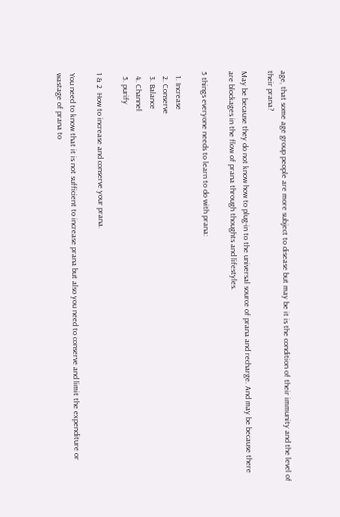age, that some age group people are more subject to disease but may be it is the condition of their immunity and the level of their prana?

May be because they do not know how to plug-in to the universal source of prana and recharge. And may be because there are blockages in the flow of prana through thoughts and lifestyles.

5 things everyone needs to learn to do with prana:

  1. Increase
  2. Conserve
  3. Balance
  4. Channel
  5. purify

1 & 2  How to increase and conserve your prana.

You need to know that it is not sufficient to increase prana but also you need to conserve and limit the expenditure or wastage of prana to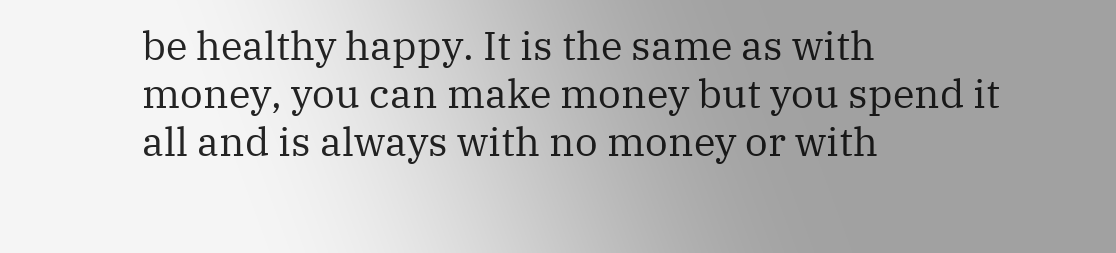be healthy happy. It is the same as with money, you can make money but you spend it all and is always with no money or with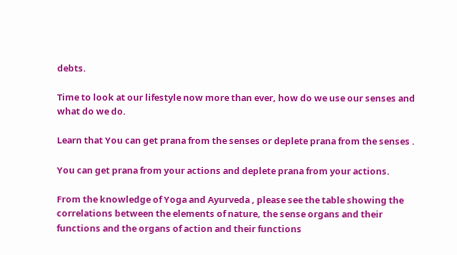debts.

Time to look at our lifestyle now more than ever, how do we use our senses and what do we do.

Learn that You can get prana from the senses or deplete prana from the senses .

You can get prana from your actions and deplete prana from your actions.

From the knowledge of Yoga and Ayurveda , please see the table showing the correlations between the elements of nature, the sense organs and their functions and the organs of action and their functions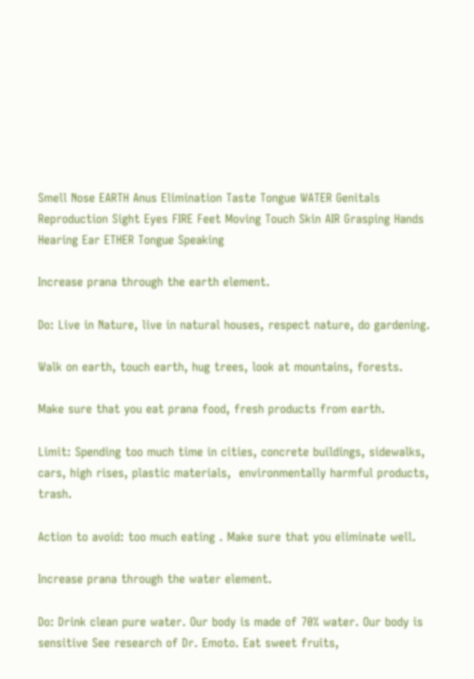Smell Nose EARTH Anus Elimination Taste Tongue WATER Genitals Reproduction Sight Eyes FIRE Feet Moving Touch Skin AIR Grasping Hands Hearing Ear ETHER Tongue Speaking

Increase prana through the earth element.

Do: Live in Nature, live in natural houses, respect nature, do gardening.

Walk on earth, touch earth, hug trees, look at mountains, forests.

Make sure that you eat prana food, fresh products from earth.

Limit: Spending too much time in cities, concrete buildings, sidewalks, cars, high rises, plastic materials,  environmentally harmful products, trash.

Action to avoid: too much eating . Make sure that you eliminate well.

Increase prana through the water element.

Do: Drink clean pure water. Our body is made of 70% water. Our body is sensitive See research of Dr. Emoto. Eat sweet fruits,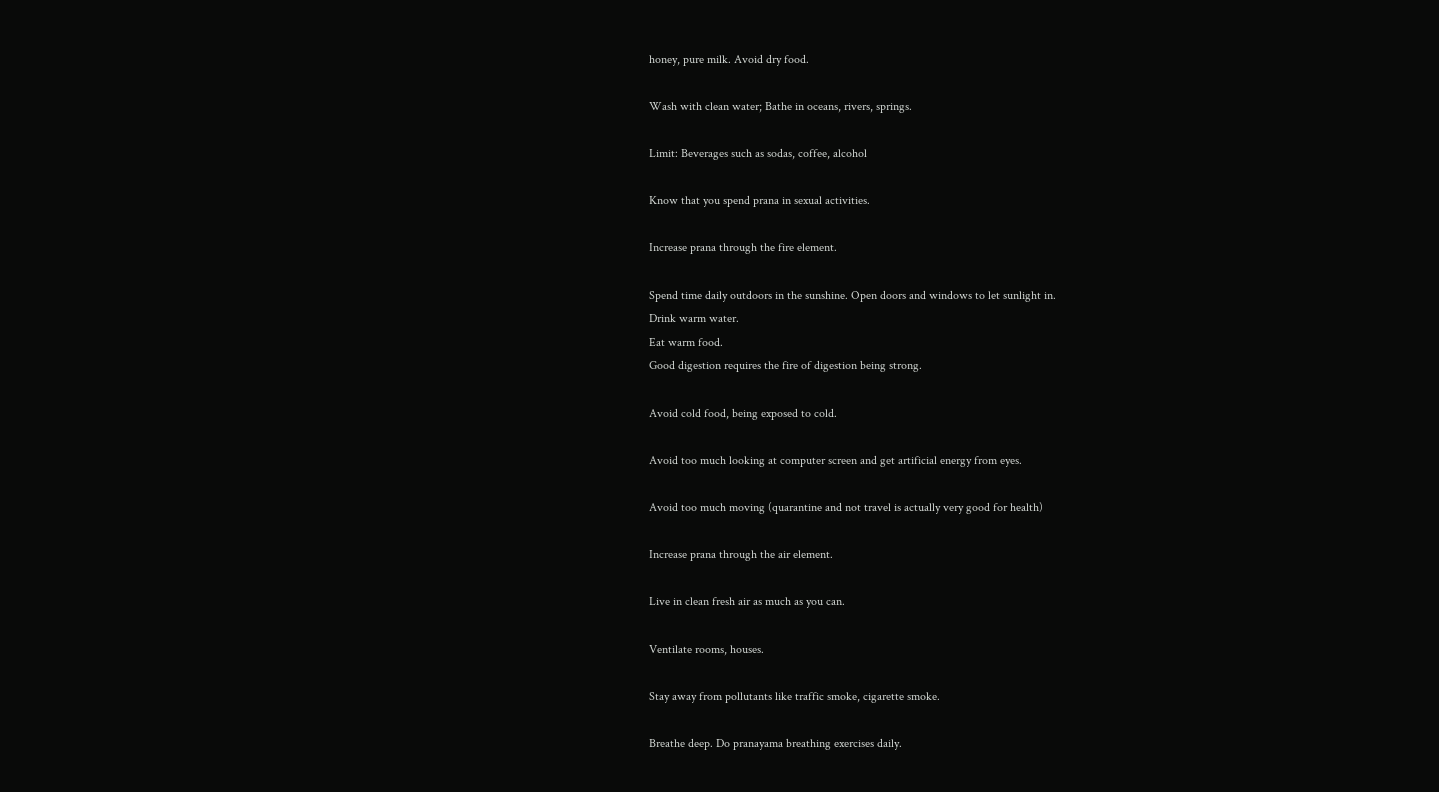honey, pure milk. Avoid dry food.

Wash with clean water; Bathe in oceans, rivers, springs.

Limit: Beverages such as sodas, coffee, alcohol

Know that you spend prana in sexual activities.

Increase prana through the fire element.

Spend time daily outdoors in the sunshine. Open doors and windows to let sunlight in.
Drink warm water.
Eat warm food.
Good digestion requires the fire of digestion being strong.

Avoid cold food, being exposed to cold.

Avoid too much looking at computer screen and get artificial energy from eyes.

Avoid too much moving (quarantine and not travel is actually very good for health)

Increase prana through the air element.

Live in clean fresh air as much as you can.

Ventilate rooms, houses.

Stay away from pollutants like traffic smoke, cigarette smoke.

Breathe deep. Do pranayama breathing exercises daily.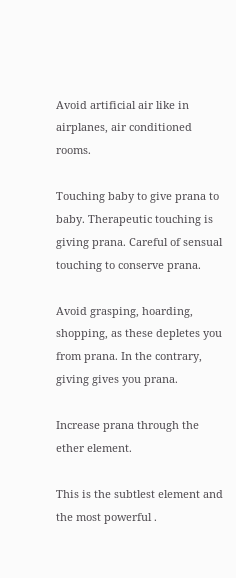Avoid artificial air like in airplanes, air conditioned rooms.

Touching baby to give prana to baby. Therapeutic touching is giving prana. Careful of sensual touching to conserve prana.

Avoid grasping, hoarding, shopping, as these depletes you from prana. In the contrary, giving gives you prana.

Increase prana through the ether element.

This is the subtlest element and the most powerful .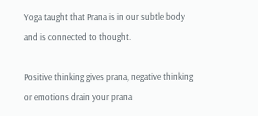Yoga taught that Prana is in our subtle body and is connected to thought.

Positive thinking gives prana, negative thinking or emotions drain your prana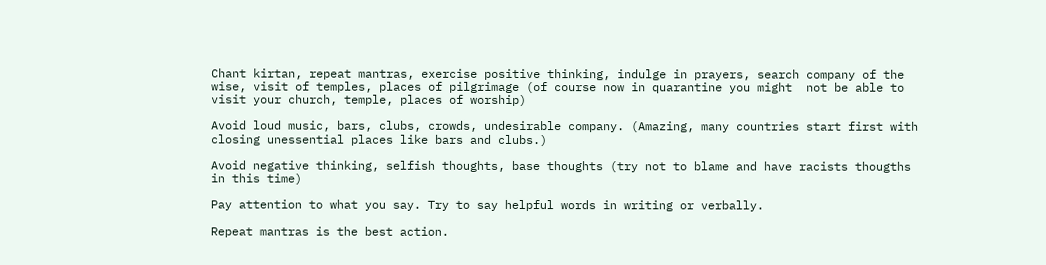Chant kirtan, repeat mantras, exercise positive thinking, indulge in prayers, search company of the wise, visit of temples, places of pilgrimage (of course now in quarantine you might  not be able to visit your church, temple, places of worship)

Avoid loud music, bars, clubs, crowds, undesirable company. (Amazing, many countries start first with closing unessential places like bars and clubs.)

Avoid negative thinking, selfish thoughts, base thoughts (try not to blame and have racists thougths in this time)

Pay attention to what you say. Try to say helpful words in writing or verbally.

Repeat mantras is the best action.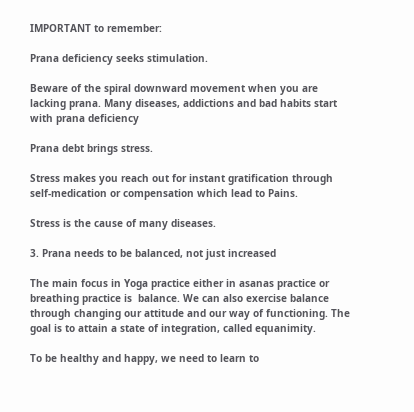IMPORTANT to remember:

Prana deficiency seeks stimulation.

Beware of the spiral downward movement when you are lacking prana. Many diseases, addictions and bad habits start with prana deficiency

Prana debt brings stress.

Stress makes you reach out for instant gratification through self-medication or compensation which lead to Pains.

Stress is the cause of many diseases.

3. Prana needs to be balanced, not just increased

The main focus in Yoga practice either in asanas practice or breathing practice is  balance. We can also exercise balance through changing our attitude and our way of functioning. The goal is to attain a state of integration, called equanimity.

To be healthy and happy, we need to learn to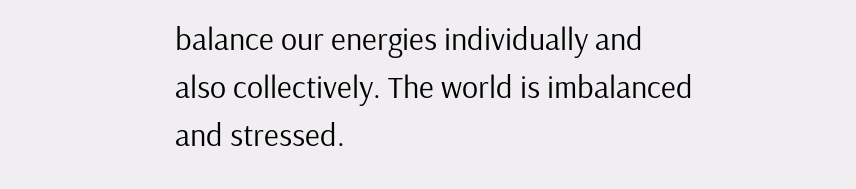balance our energies individually and also collectively. The world is imbalanced and stressed.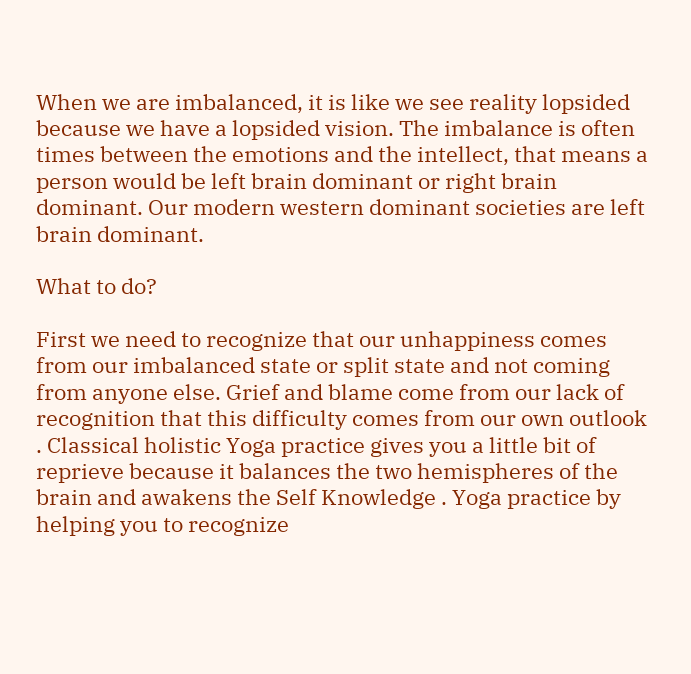When we are imbalanced, it is like we see reality lopsided because we have a lopsided vision. The imbalance is often times between the emotions and the intellect, that means a person would be left brain dominant or right brain dominant. Our modern western dominant societies are left brain dominant.

What to do?

First we need to recognize that our unhappiness comes from our imbalanced state or split state and not coming from anyone else. Grief and blame come from our lack of recognition that this difficulty comes from our own outlook . Classical holistic Yoga practice gives you a little bit of reprieve because it balances the two hemispheres of the brain and awakens the Self Knowledge . Yoga practice by helping you to recognize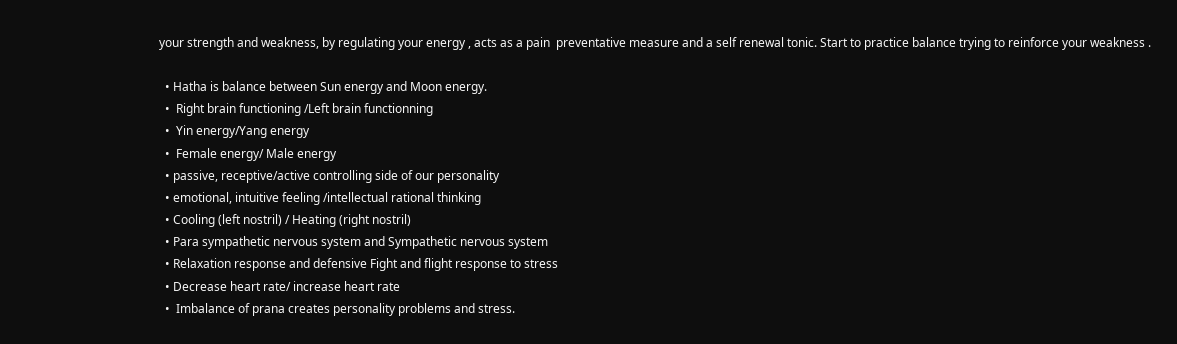your strength and weakness, by regulating your energy , acts as a pain  preventative measure and a self renewal tonic. Start to practice balance trying to reinforce your weakness .

  • Hatha is balance between Sun energy and Moon energy.
  •  Right brain functioning /Left brain functionning
  •  Yin energy/Yang energy
  •  Female energy/ Male energy
  • passive, receptive/active controlling side of our personality
  • emotional, intuitive feeling /intellectual rational thinking
  • Cooling (left nostril) / Heating (right nostril)
  • Para sympathetic nervous system and Sympathetic nervous system
  • Relaxation response and defensive Fight and flight response to stress
  • Decrease heart rate/ increase heart rate
  •  Imbalance of prana creates personality problems and stress.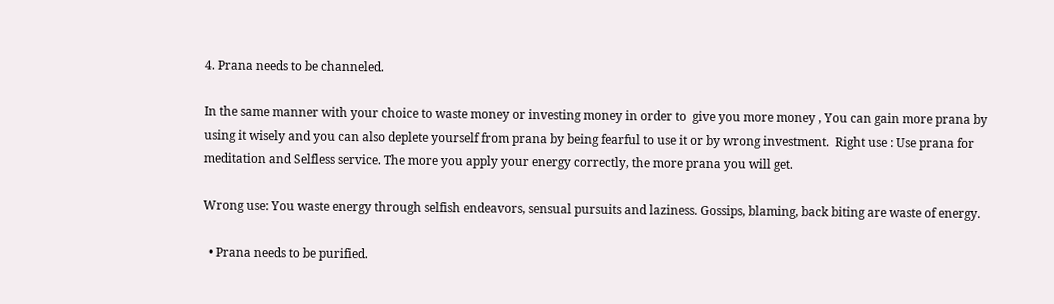4. Prana needs to be channeled.

In the same manner with your choice to waste money or investing money in order to  give you more money , You can gain more prana by using it wisely and you can also deplete yourself from prana by being fearful to use it or by wrong investment.  Right use : Use prana for meditation and Selfless service. The more you apply your energy correctly, the more prana you will get.

Wrong use: You waste energy through selfish endeavors, sensual pursuits and laziness. Gossips, blaming, back biting are waste of energy.

  • Prana needs to be purified.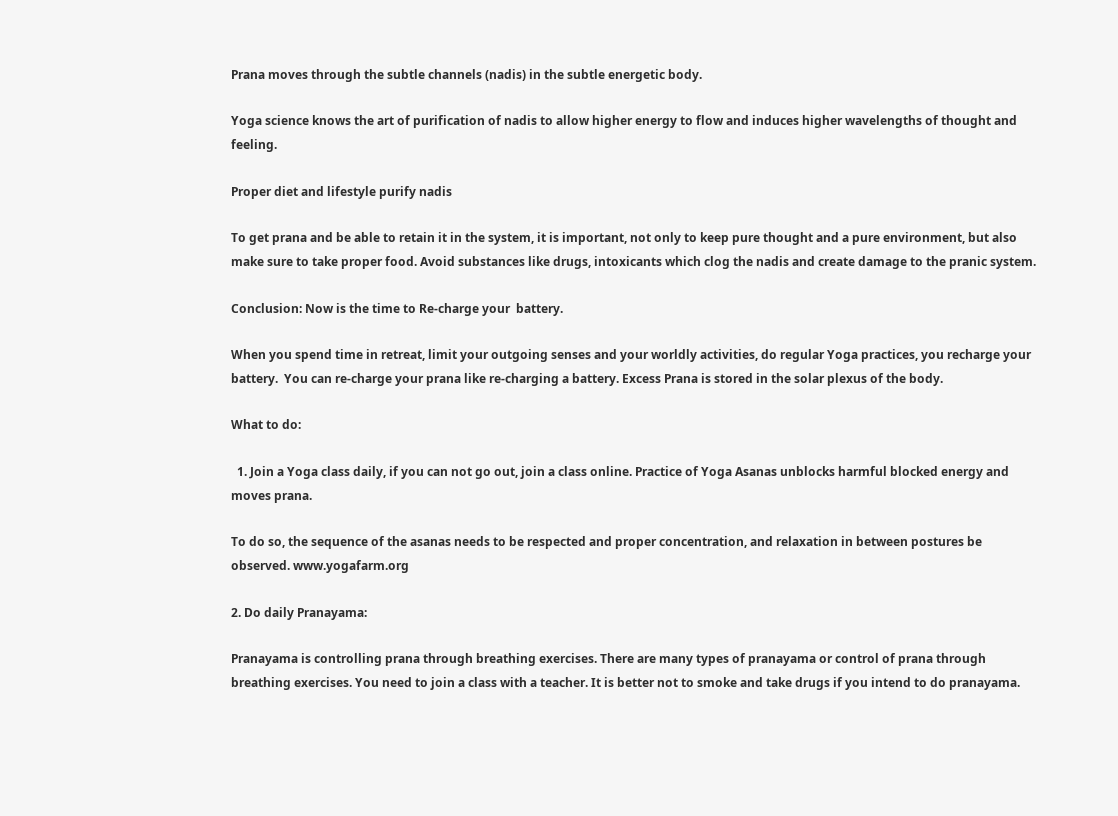Prana moves through the subtle channels (nadis) in the subtle energetic body.

Yoga science knows the art of purification of nadis to allow higher energy to flow and induces higher wavelengths of thought and feeling.

Proper diet and lifestyle purify nadis

To get prana and be able to retain it in the system, it is important, not only to keep pure thought and a pure environment, but also make sure to take proper food. Avoid substances like drugs, intoxicants which clog the nadis and create damage to the pranic system.

Conclusion: Now is the time to Re-charge your  battery.

When you spend time in retreat, limit your outgoing senses and your worldly activities, do regular Yoga practices, you recharge your battery.  You can re-charge your prana like re-charging a battery. Excess Prana is stored in the solar plexus of the body.

What to do:

  1. Join a Yoga class daily, if you can not go out, join a class online. Practice of Yoga Asanas unblocks harmful blocked energy and moves prana.

To do so, the sequence of the asanas needs to be respected and proper concentration, and relaxation in between postures be observed. www.yogafarm.org

2. Do daily Pranayama:

Pranayama is controlling prana through breathing exercises. There are many types of pranayama or control of prana through breathing exercises. You need to join a class with a teacher. It is better not to smoke and take drugs if you intend to do pranayama.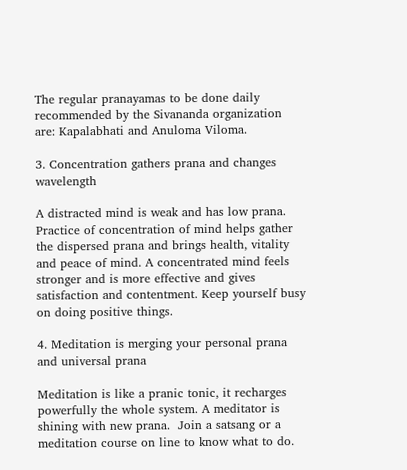The regular pranayamas to be done daily recommended by the Sivananda organization are: Kapalabhati and Anuloma Viloma.

3. Concentration gathers prana and changes wavelength

A distracted mind is weak and has low prana. Practice of concentration of mind helps gather the dispersed prana and brings health, vitality and peace of mind. A concentrated mind feels stronger and is more effective and gives satisfaction and contentment. Keep yourself busy on doing positive things.

4. Meditation is merging your personal prana and universal prana

Meditation is like a pranic tonic, it recharges powerfully the whole system. A meditator is shining with new prana.  Join a satsang or a meditation course on line to know what to do.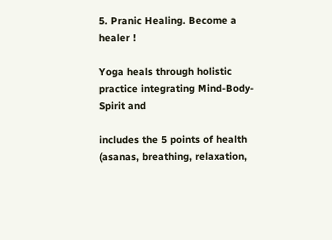5. Pranic Healing. Become a healer !

Yoga heals through holistic  practice integrating Mind-Body-Spirit and

includes the 5 points of health (asanas, breathing, relaxation,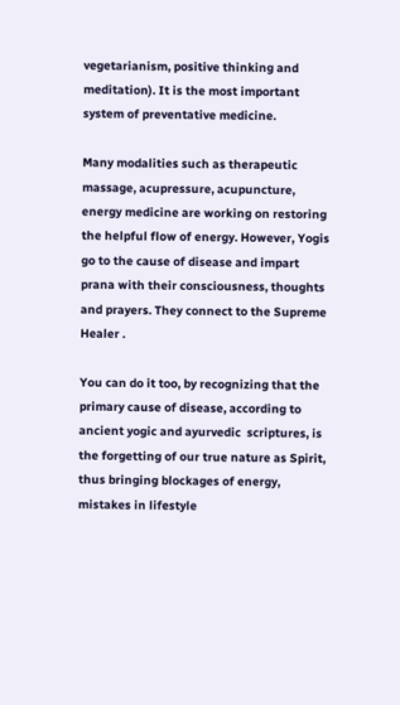vegetarianism, positive thinking and meditation). It is the most important system of preventative medicine.

Many modalities such as therapeutic massage, acupressure, acupuncture, energy medicine are working on restoring the helpful flow of energy. However, Yogis go to the cause of disease and impart prana with their consciousness, thoughts and prayers. They connect to the Supreme Healer .

You can do it too, by recognizing that the primary cause of disease, according to ancient yogic and ayurvedic  scriptures, is the forgetting of our true nature as Spirit, thus bringing blockages of energy, mistakes in lifestyle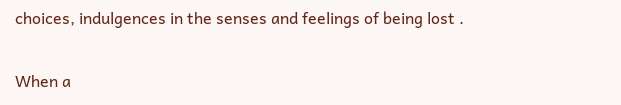choices, indulgences in the senses and feelings of being lost .

When a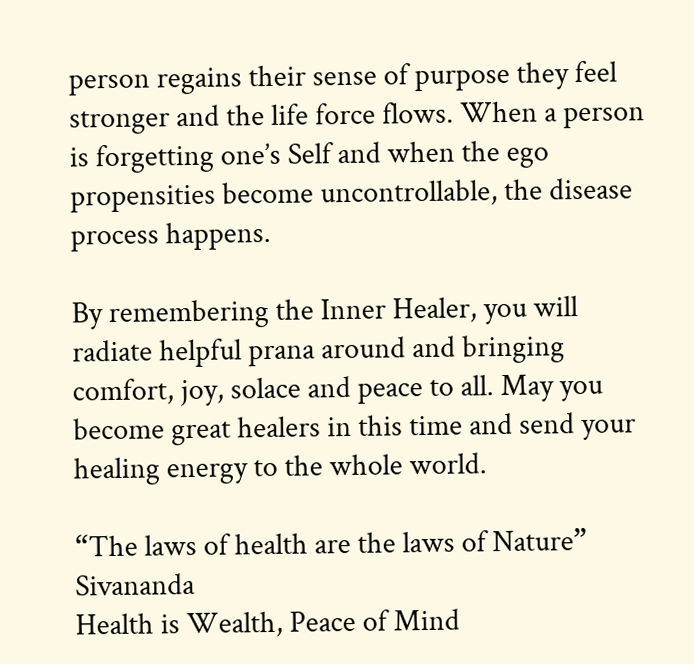person regains their sense of purpose they feel stronger and the life force flows. When a person is forgetting one’s Self and when the ego propensities become uncontrollable, the disease process happens.

By remembering the Inner Healer, you will radiate helpful prana around and bringing comfort, joy, solace and peace to all. May you become great healers in this time and send your healing energy to the whole world.

“The laws of health are the laws of Nature”  Sivananda
Health is Wealth, Peace of Mind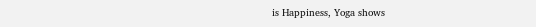is Happiness, Yoga shows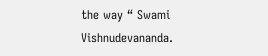the way “ Swami Vishnudevananda.